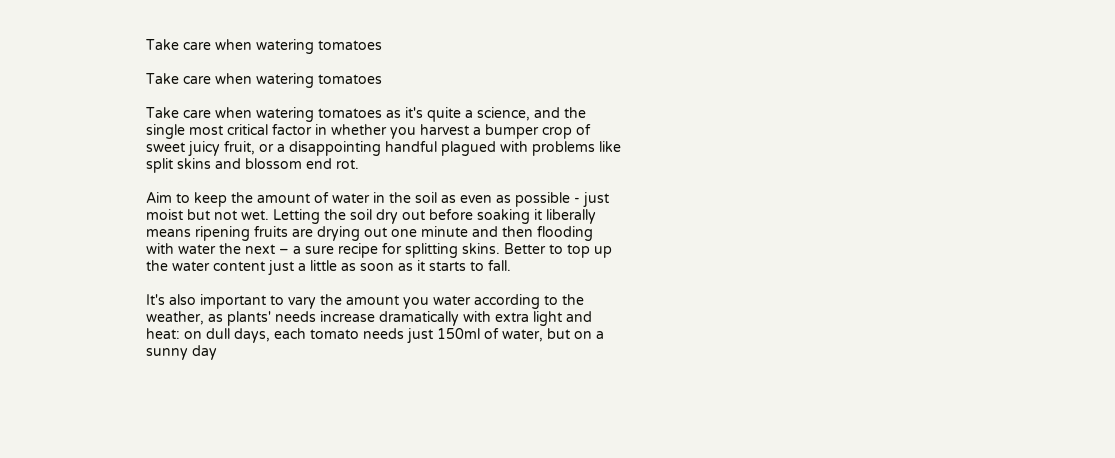Take care when watering tomatoes

Take care when watering tomatoes

Take care when watering tomatoes as it's quite a science, and the single most critical factor in whether you harvest a bumper crop of sweet juicy fruit, or a disappointing handful plagued with problems like split skins and blossom end rot.

Aim to keep the amount of water in the soil as even as possible - just moist but not wet. Letting the soil dry out before soaking it liberally means ripening fruits are drying out one minute and then flooding with water the next – a sure recipe for splitting skins. Better to top up the water content just a little as soon as it starts to fall.

It's also important to vary the amount you water according to the weather, as plants' needs increase dramatically with extra light and heat: on dull days, each tomato needs just 150ml of water, but on a sunny day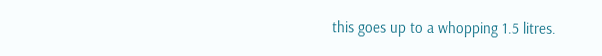this goes up to a whopping 1.5 litres.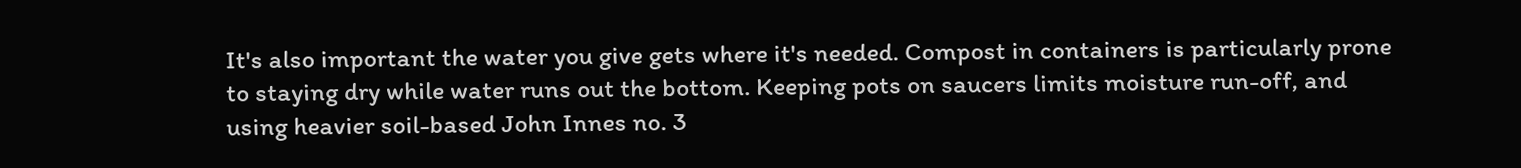It's also important the water you give gets where it's needed. Compost in containers is particularly prone to staying dry while water runs out the bottom. Keeping pots on saucers limits moisture run-off, and using heavier soil-based John Innes no. 3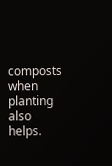composts when planting also helps.